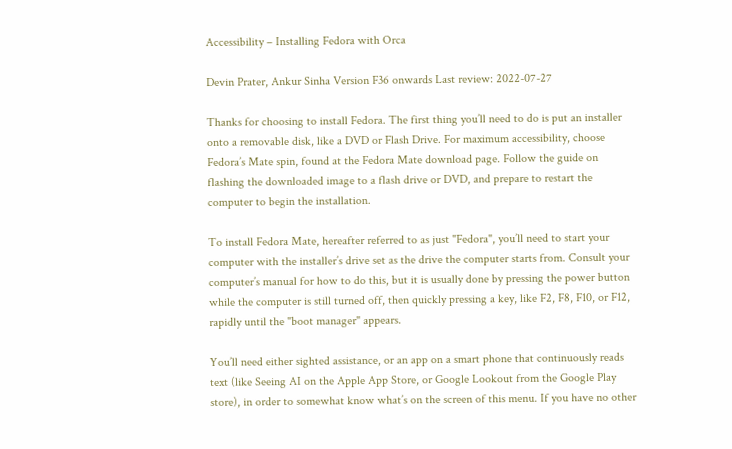Accessibility – Installing Fedora with Orca

Devin Prater, Ankur Sinha Version F36 onwards Last review: 2022-07-27

Thanks for choosing to install Fedora. The first thing you’ll need to do is put an installer onto a removable disk, like a DVD or Flash Drive. For maximum accessibility, choose Fedora’s Mate spin, found at the Fedora Mate download page. Follow the guide on flashing the downloaded image to a flash drive or DVD, and prepare to restart the computer to begin the installation.

To install Fedora Mate, hereafter referred to as just "Fedora", you’ll need to start your computer with the installer’s drive set as the drive the computer starts from. Consult your computer’s manual for how to do this, but it is usually done by pressing the power button while the computer is still turned off, then quickly pressing a key, like F2, F8, F10, or F12, rapidly until the "boot manager" appears.

You’ll need either sighted assistance, or an app on a smart phone that continuously reads text (like Seeing AI on the Apple App Store, or Google Lookout from the Google Play store), in order to somewhat know what’s on the screen of this menu. If you have no other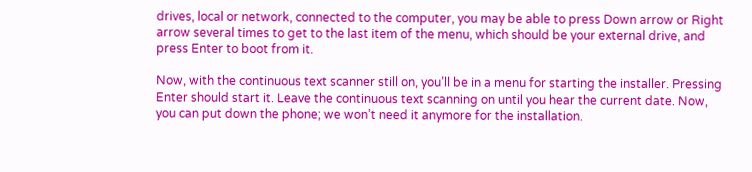drives, local or network, connected to the computer, you may be able to press Down arrow or Right arrow several times to get to the last item of the menu, which should be your external drive, and press Enter to boot from it.

Now, with the continuous text scanner still on, you’ll be in a menu for starting the installer. Pressing Enter should start it. Leave the continuous text scanning on until you hear the current date. Now, you can put down the phone; we won’t need it anymore for the installation.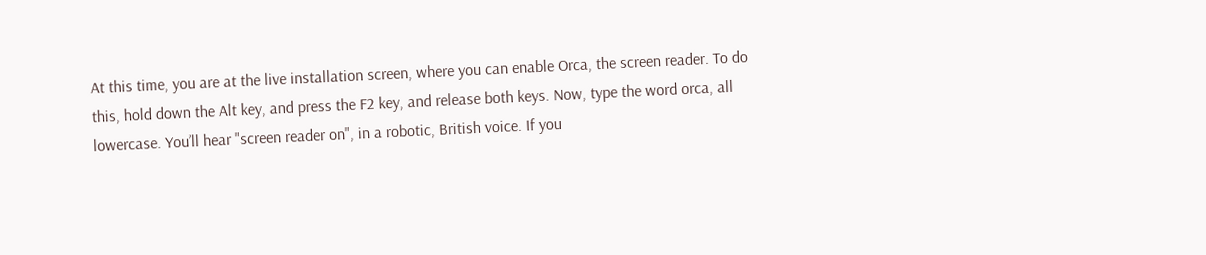At this time, you are at the live installation screen, where you can enable Orca, the screen reader. To do this, hold down the Alt key, and press the F2 key, and release both keys. Now, type the word orca, all lowercase. You’ll hear "screen reader on", in a robotic, British voice. If you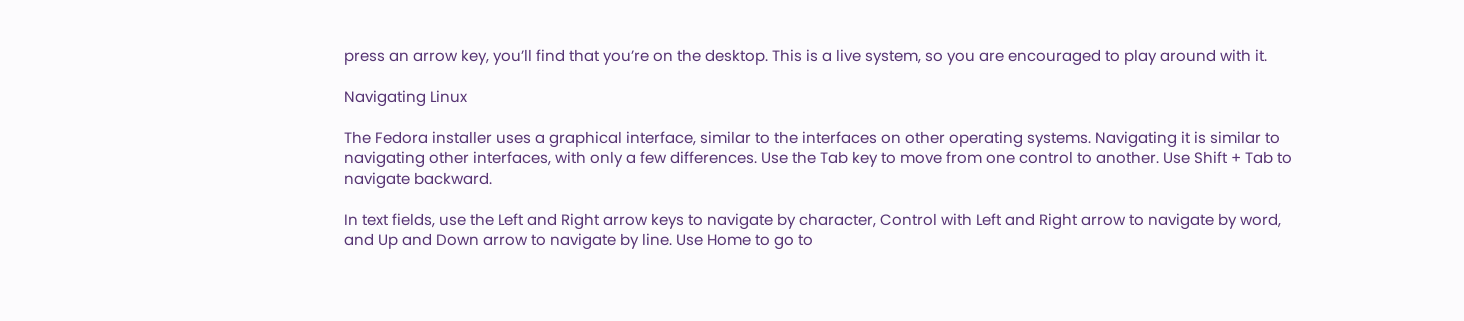press an arrow key, you’ll find that you’re on the desktop. This is a live system, so you are encouraged to play around with it.

Navigating Linux

The Fedora installer uses a graphical interface, similar to the interfaces on other operating systems. Navigating it is similar to navigating other interfaces, with only a few differences. Use the Tab key to move from one control to another. Use Shift + Tab to navigate backward.

In text fields, use the Left and Right arrow keys to navigate by character, Control with Left and Right arrow to navigate by word, and Up and Down arrow to navigate by line. Use Home to go to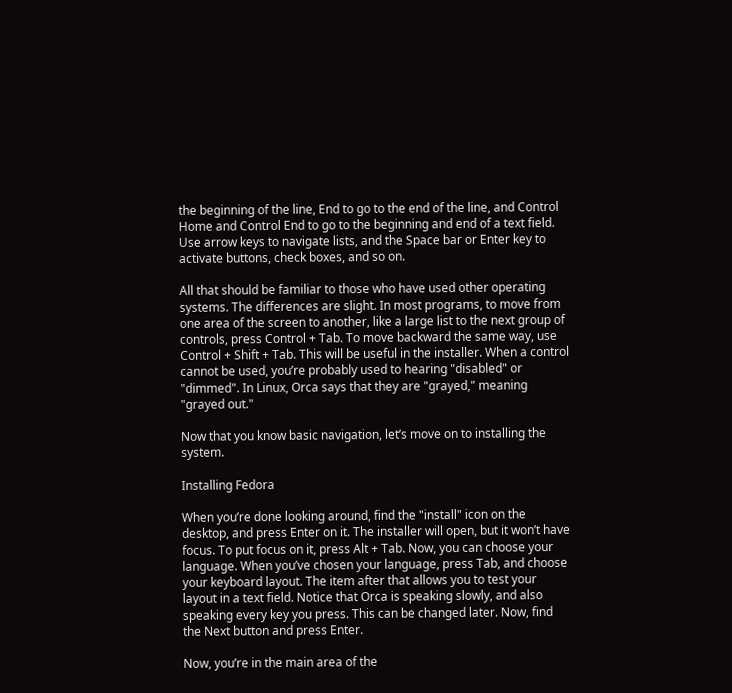the beginning of the line, End to go to the end of the line, and Control Home and Control End to go to the beginning and end of a text field. Use arrow keys to navigate lists, and the Space bar or Enter key to activate buttons, check boxes, and so on.

All that should be familiar to those who have used other operating systems. The differences are slight. In most programs, to move from one area of the screen to another, like a large list to the next group of controls, press Control + Tab. To move backward the same way, use Control + Shift + Tab. This will be useful in the installer. When a control cannot be used, you’re probably used to hearing "disabled" or "dimmed". In Linux, Orca says that they are "grayed," meaning "grayed out."

Now that you know basic navigation, let’s move on to installing the system.

Installing Fedora

When you’re done looking around, find the "install" icon on the desktop, and press Enter on it. The installer will open, but it won’t have focus. To put focus on it, press Alt + Tab. Now, you can choose your language. When you’ve chosen your language, press Tab, and choose your keyboard layout. The item after that allows you to test your layout in a text field. Notice that Orca is speaking slowly, and also speaking every key you press. This can be changed later. Now, find the Next button and press Enter.

Now, you’re in the main area of the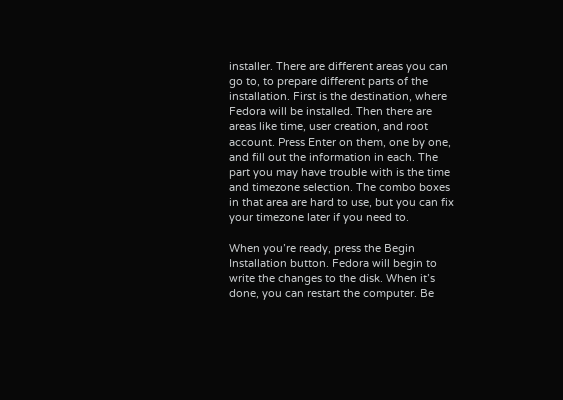installer. There are different areas you can go to, to prepare different parts of the installation. First is the destination, where Fedora will be installed. Then there are areas like time, user creation, and root account. Press Enter on them, one by one, and fill out the information in each. The part you may have trouble with is the time and timezone selection. The combo boxes in that area are hard to use, but you can fix your timezone later if you need to.

When you’re ready, press the Begin Installation button. Fedora will begin to write the changes to the disk. When it’s done, you can restart the computer. Be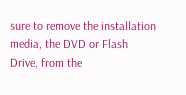sure to remove the installation media, the DVD or Flash Drive, from the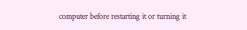computer before restarting it or turning it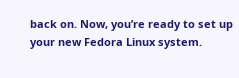back on. Now, you’re ready to set up your new Fedora Linux system.